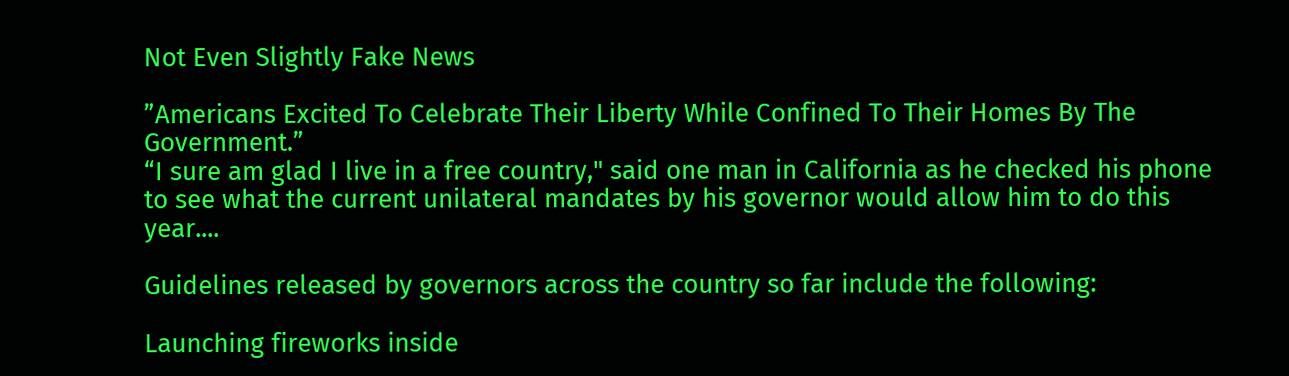Not Even Slightly Fake News

”Americans Excited To Celebrate Their Liberty While Confined To Their Homes By The Government.”
“I sure am glad I live in a free country," said one man in California as he checked his phone to see what the current unilateral mandates by his governor would allow him to do this year....

Guidelines released by governors across the country so far include the following:

Launching fireworks inside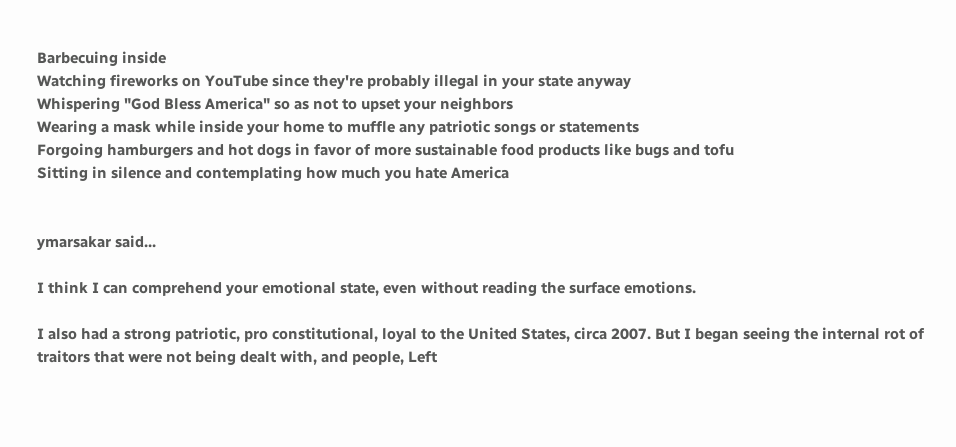Barbecuing inside
Watching fireworks on YouTube since they're probably illegal in your state anyway
Whispering "God Bless America" so as not to upset your neighbors
Wearing a mask while inside your home to muffle any patriotic songs or statements
Forgoing hamburgers and hot dogs in favor of more sustainable food products like bugs and tofu
Sitting in silence and contemplating how much you hate America


ymarsakar said...

I think I can comprehend your emotional state, even without reading the surface emotions.

I also had a strong patriotic, pro constitutional, loyal to the United States, circa 2007. But I began seeing the internal rot of traitors that were not being dealt with, and people, Left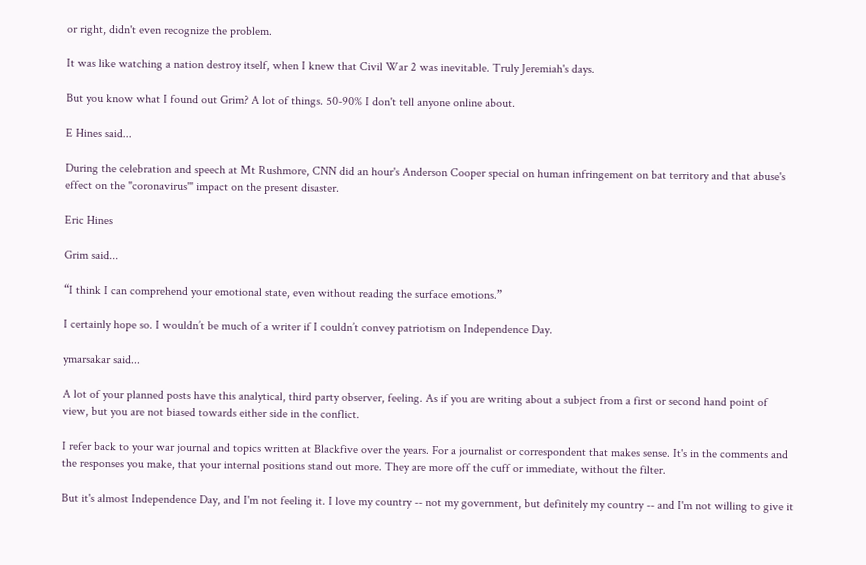or right, didn't even recognize the problem.

It was like watching a nation destroy itself, when I knew that Civil War 2 was inevitable. Truly Jeremiah's days.

But you know what I found out Grim? A lot of things. 50-90% I don't tell anyone online about.

E Hines said...

During the celebration and speech at Mt Rushmore, CNN did an hour's Anderson Cooper special on human infringement on bat territory and that abuse's effect on the "coronavirus'" impact on the present disaster.

Eric Hines

Grim said...

“I think I can comprehend your emotional state, even without reading the surface emotions.”

I certainly hope so. I wouldn’t be much of a writer if I couldn’t convey patriotism on Independence Day.

ymarsakar said...

A lot of your planned posts have this analytical, third party observer, feeling. As if you are writing about a subject from a first or second hand point of view, but you are not biased towards either side in the conflict.

I refer back to your war journal and topics written at Blackfive over the years. For a journalist or correspondent that makes sense. It's in the comments and the responses you make, that your internal positions stand out more. They are more off the cuff or immediate, without the filter.

But it's almost Independence Day, and I'm not feeling it. I love my country -- not my government, but definitely my country -- and I'm not willing to give it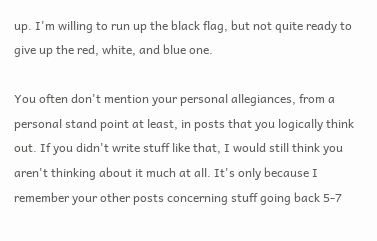up. I'm willing to run up the black flag, but not quite ready to give up the red, white, and blue one.

You often don't mention your personal allegiances, from a personal stand point at least, in posts that you logically think out. If you didn't write stuff like that, I would still think you aren't thinking about it much at all. It's only because I remember your other posts concerning stuff going back 5-7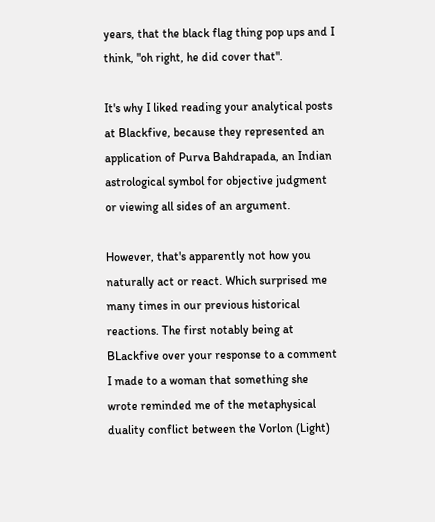years, that the black flag thing pop ups and I think, "oh right, he did cover that".

It's why I liked reading your analytical posts at Blackfive, because they represented an application of Purva Bahdrapada, an Indian astrological symbol for objective judgment or viewing all sides of an argument.

However, that's apparently not how you naturally act or react. Which surprised me many times in our previous historical reactions. The first notably being at BLackfive over your response to a comment I made to a woman that something she wrote reminded me of the metaphysical duality conflict between the Vorlon (Light)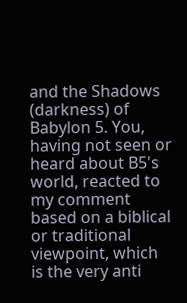and the Shadows (darkness) of Babylon 5. You, having not seen or heard about B5's world, reacted to my comment based on a biblical or traditional viewpoint, which is the very anti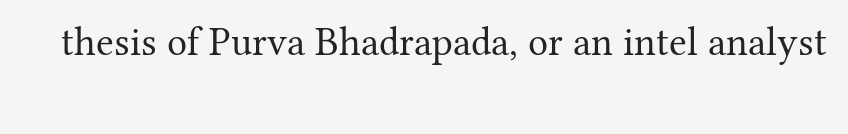thesis of Purva Bhadrapada, or an intel analyst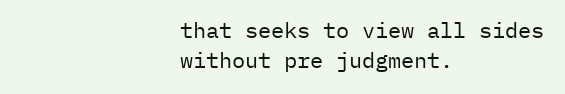that seeks to view all sides without pre judgment.